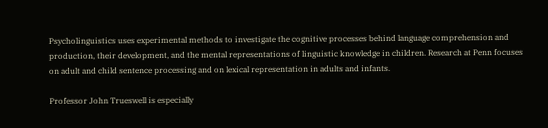Psycholinguistics uses experimental methods to investigate the cognitive processes behind language comprehension and production, their development, and the mental representations of linguistic knowledge in children. Research at Penn focuses on adult and child sentence processing and on lexical representation in adults and infants.

Professor John Trueswell is especially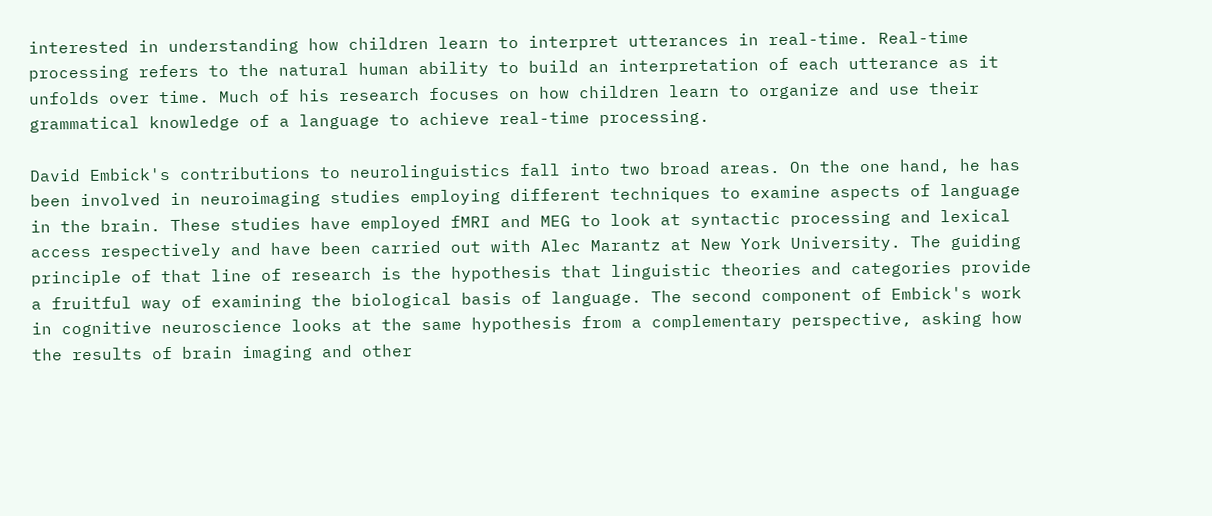interested in understanding how children learn to interpret utterances in real-time. Real-time processing refers to the natural human ability to build an interpretation of each utterance as it unfolds over time. Much of his research focuses on how children learn to organize and use their grammatical knowledge of a language to achieve real-time processing.

David Embick's contributions to neurolinguistics fall into two broad areas. On the one hand, he has been involved in neuroimaging studies employing different techniques to examine aspects of language in the brain. These studies have employed fMRI and MEG to look at syntactic processing and lexical access respectively and have been carried out with Alec Marantz at New York University. The guiding principle of that line of research is the hypothesis that linguistic theories and categories provide a fruitful way of examining the biological basis of language. The second component of Embick's work in cognitive neuroscience looks at the same hypothesis from a complementary perspective, asking how the results of brain imaging and other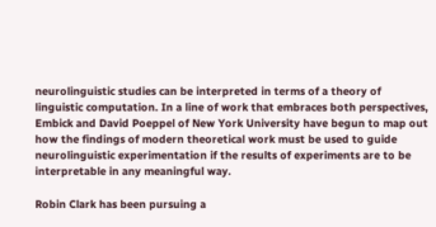neurolinguistic studies can be interpreted in terms of a theory of linguistic computation. In a line of work that embraces both perspectives, Embick and David Poeppel of New York University have begun to map out how the findings of modern theoretical work must be used to guide neurolinguistic experimentation if the results of experiments are to be interpretable in any meaningful way.

Robin Clark has been pursuing a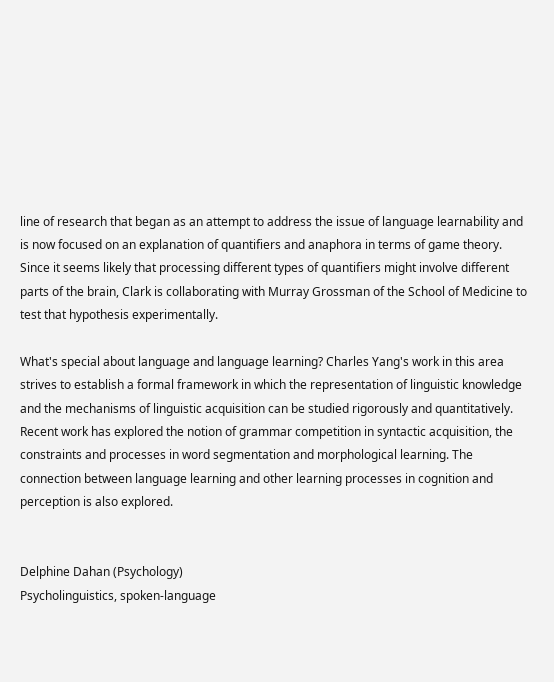line of research that began as an attempt to address the issue of language learnability and is now focused on an explanation of quantifiers and anaphora in terms of game theory. Since it seems likely that processing different types of quantifiers might involve different parts of the brain, Clark is collaborating with Murray Grossman of the School of Medicine to test that hypothesis experimentally.

What's special about language and language learning? Charles Yang's work in this area strives to establish a formal framework in which the representation of linguistic knowledge and the mechanisms of linguistic acquisition can be studied rigorously and quantitatively. Recent work has explored the notion of grammar competition in syntactic acquisition, the constraints and processes in word segmentation and morphological learning. The connection between language learning and other learning processes in cognition and perception is also explored.


Delphine Dahan (Psychology)
Psycholinguistics, spoken-language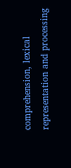comprehension, lexical representation and processing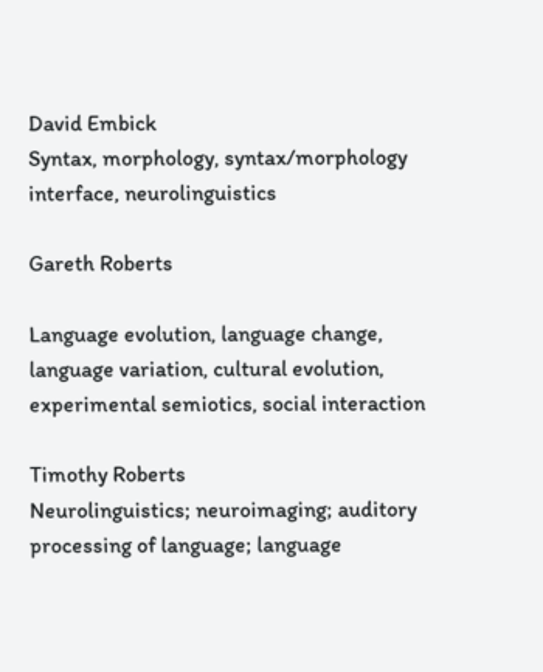David Embick
Syntax, morphology, syntax/morphology interface, neurolinguistics

Gareth Roberts

Language evolution, language change, language variation, cultural evolution, experimental semiotics, social interaction

Timothy Roberts
Neurolinguistics; neuroimaging; auditory processing of language; language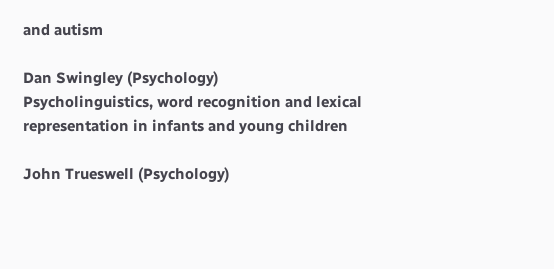and autism

Dan Swingley (Psychology)
Psycholinguistics, word recognition and lexical representation in infants and young children

John Trueswell (Psychology)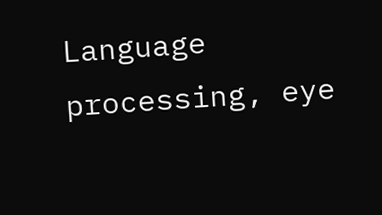Language processing, eye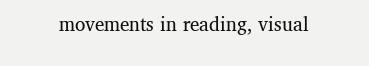movements in reading, visual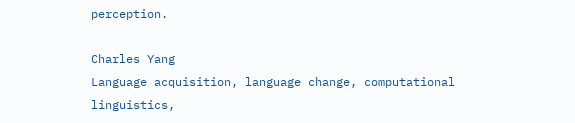perception.

Charles Yang
Language acquisition, language change, computational linguistics,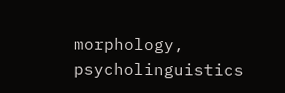morphology, psycholinguistics